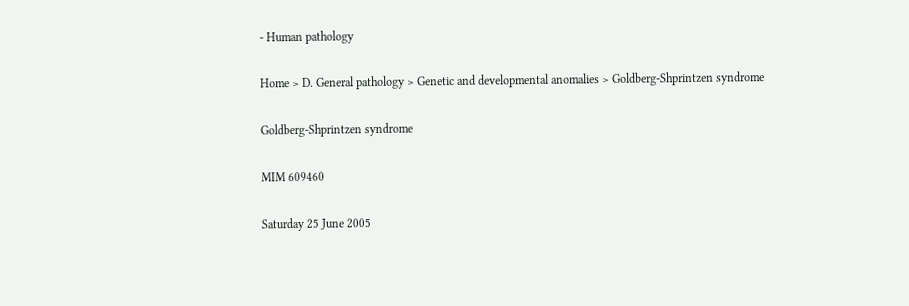- Human pathology

Home > D. General pathology > Genetic and developmental anomalies > Goldberg-Shprintzen syndrome

Goldberg-Shprintzen syndrome

MIM 609460

Saturday 25 June 2005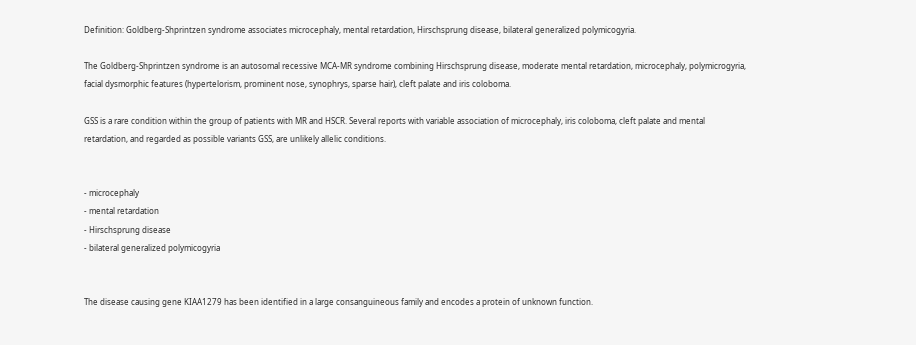Definition: Goldberg-Shprintzen syndrome associates microcephaly, mental retardation, Hirschsprung disease, bilateral generalized polymicogyria.

The Goldberg-Shprintzen syndrome is an autosomal recessive MCA-MR syndrome combining Hirschsprung disease, moderate mental retardation, microcephaly, polymicrogyria, facial dysmorphic features (hypertelorism, prominent nose, synophrys, sparse hair), cleft palate and iris coloboma.

GSS is a rare condition within the group of patients with MR and HSCR. Several reports with variable association of microcephaly, iris coloboma, cleft palate and mental retardation, and regarded as possible variants GSS, are unlikely allelic conditions.


- microcephaly
- mental retardation
- Hirschsprung disease
- bilateral generalized polymicogyria


The disease causing gene KIAA1279 has been identified in a large consanguineous family and encodes a protein of unknown function.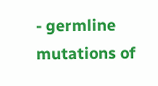- germline mutations of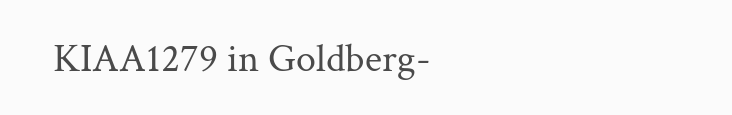KIAA1279 in Goldberg-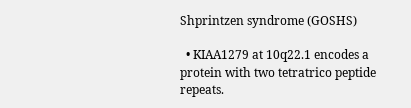Shprintzen syndrome (GOSHS)

  • KIAA1279 at 10q22.1 encodes a protein with two tetratrico peptide repeats.